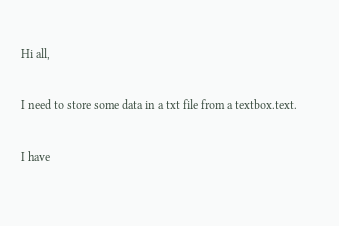Hi all,

I need to store some data in a txt file from a textbox.text.

I have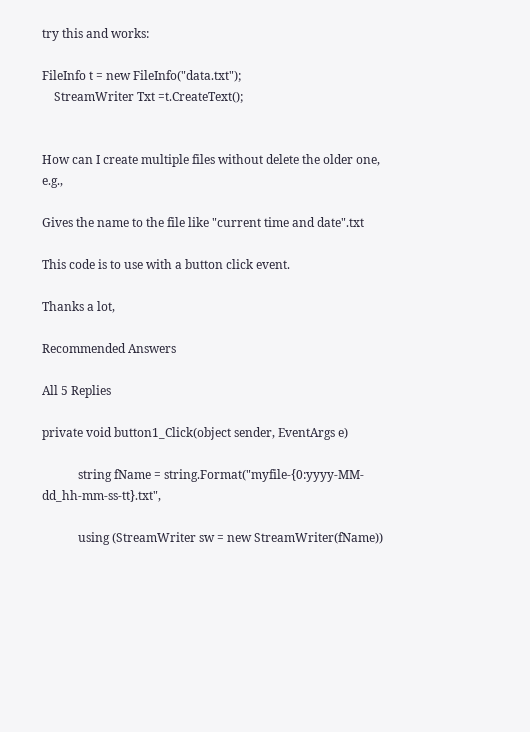try this and works:

FileInfo t = new FileInfo("data.txt");
    StreamWriter Txt =t.CreateText();


How can I create multiple files without delete the older one, e.g.,

Gives the name to the file like "current time and date".txt

This code is to use with a button click event.

Thanks a lot,

Recommended Answers

All 5 Replies

private void button1_Click(object sender, EventArgs e)

            string fName = string.Format("myfile-{0:yyyy-MM-dd_hh-mm-ss-tt}.txt",

            using (StreamWriter sw = new StreamWriter(fName))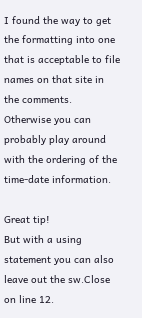I found the way to get the formatting into one that is acceptable to file names on that site in the comments. Otherwise you can probably play around with the ordering of the time-date information.

Great tip!
But with a using statement you can also leave out the sw.Close on line 12.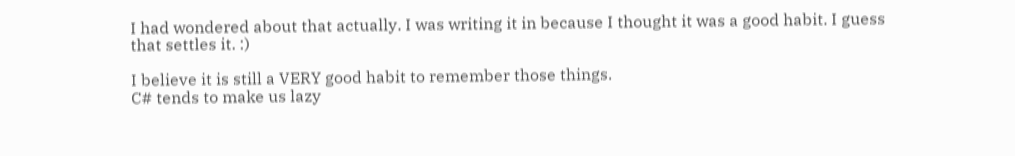I had wondered about that actually. I was writing it in because I thought it was a good habit. I guess that settles it. :)

I believe it is still a VERY good habit to remember those things.
C# tends to make us lazy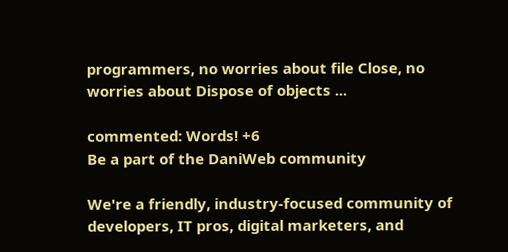programmers, no worries about file Close, no worries about Dispose of objects ...

commented: Words! +6
Be a part of the DaniWeb community

We're a friendly, industry-focused community of developers, IT pros, digital marketers, and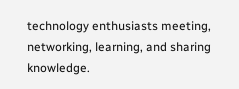technology enthusiasts meeting, networking, learning, and sharing knowledge.